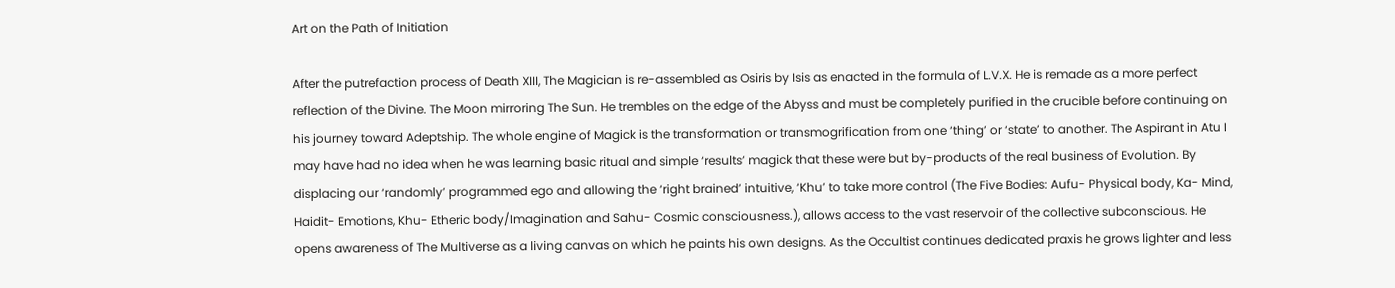Art on the Path of Initiation

After the putrefaction process of Death XIII, The Magician is re-assembled as Osiris by Isis as enacted in the formula of L.V.X. He is remade as a more perfect reflection of the Divine. The Moon mirroring The Sun. He trembles on the edge of the Abyss and must be completely purified in the crucible before continuing on his journey toward Adeptship. The whole engine of Magick is the transformation or transmogrification from one ‘thing’ or ‘state’ to another. The Aspirant in Atu I may have had no idea when he was learning basic ritual and simple ‘results’ magick that these were but by-products of the real business of Evolution. By displacing our ‘randomly’ programmed ego and allowing the ‘right brained’ intuitive, ‘Khu’ to take more control (The Five Bodies: Aufu- Physical body, Ka- Mind, Haidit- Emotions, Khu- Etheric body/Imagination and Sahu- Cosmic consciousness.), allows access to the vast reservoir of the collective subconscious. He opens awareness of The Multiverse as a living canvas on which he paints his own designs. As the Occultist continues dedicated praxis he grows lighter and less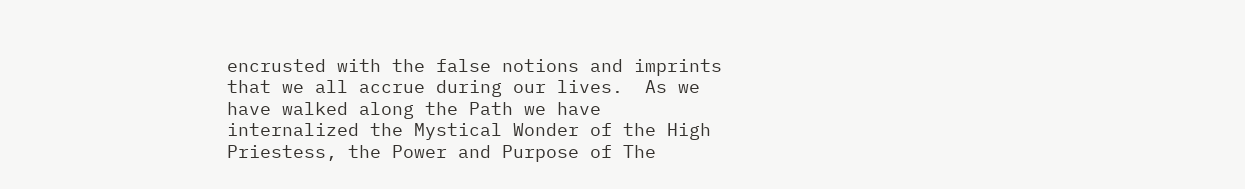encrusted with the false notions and imprints that we all accrue during our lives.  As we have walked along the Path we have internalized the Mystical Wonder of the High Priestess, the Power and Purpose of The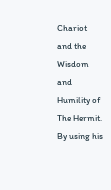Chariot and the Wisdom and Humility of The Hermit. By using his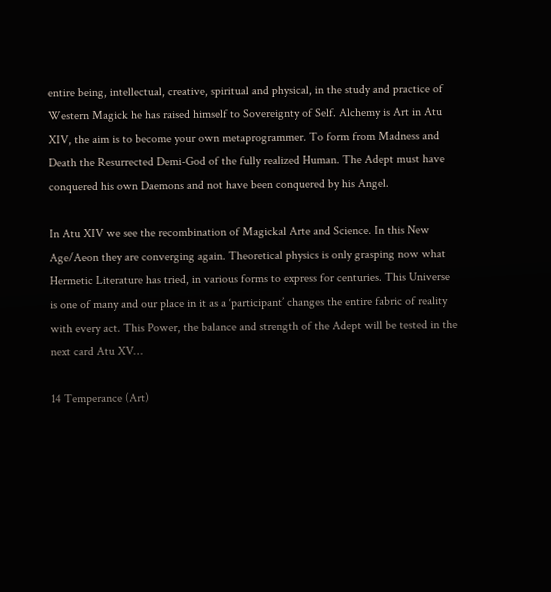entire being, intellectual, creative, spiritual and physical, in the study and practice of Western Magick he has raised himself to Sovereignty of Self. Alchemy is Art in Atu XIV, the aim is to become your own metaprogrammer. To form from Madness and Death the Resurrected Demi-God of the fully realized Human. The Adept must have conquered his own Daemons and not have been conquered by his Angel.

In Atu XIV we see the recombination of Magickal Arte and Science. In this New Age/Aeon they are converging again. Theoretical physics is only grasping now what Hermetic Literature has tried, in various forms to express for centuries. This Universe is one of many and our place in it as a ‘participant’ changes the entire fabric of reality with every act. This Power, the balance and strength of the Adept will be tested in the next card Atu XV…

14 Temperance (Art)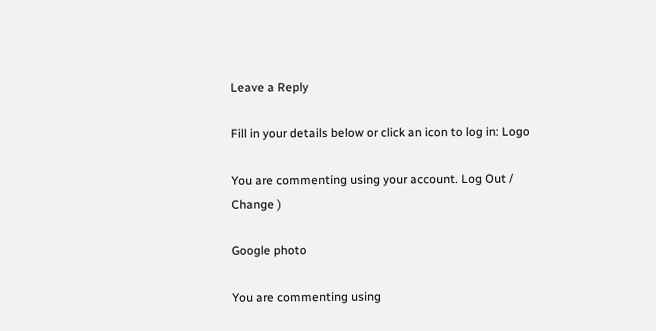Leave a Reply

Fill in your details below or click an icon to log in: Logo

You are commenting using your account. Log Out /  Change )

Google photo

You are commenting using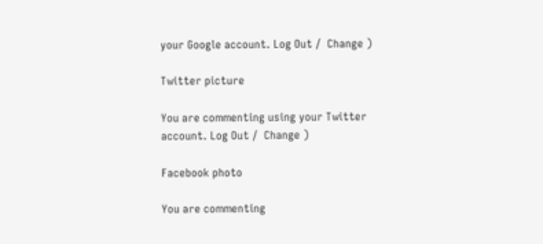your Google account. Log Out /  Change )

Twitter picture

You are commenting using your Twitter account. Log Out /  Change )

Facebook photo

You are commenting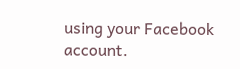using your Facebook account.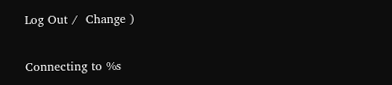Log Out /  Change )

Connecting to %s